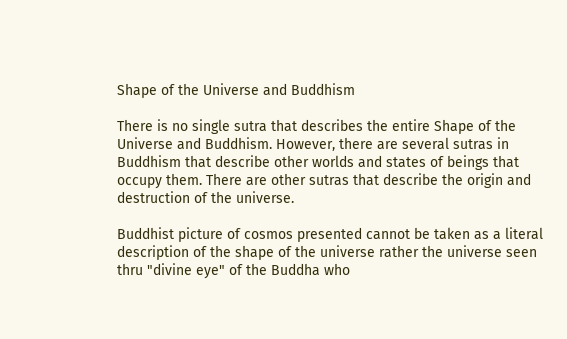Shape of the Universe and Buddhism

There is no single sutra that describes the entire Shape of the Universe and Buddhism. However, there are several sutras in Buddhism that describe other worlds and states of beings that occupy them. There are other sutras that describe the origin and destruction of the universe.

Buddhist picture of cosmos presented cannot be taken as a literal description of the shape of the universe rather the universe seen thru "divine eye" of the Buddha who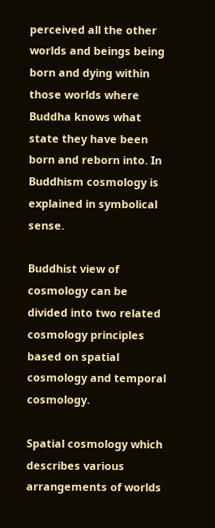perceived all the other worlds and beings being born and dying within those worlds where Buddha knows what state they have been born and reborn into. In Buddhism cosmology is explained in symbolical sense.

Buddhist view of cosmology can be divided into two related cosmology principles based on spatial cosmology and temporal cosmology.

Spatial cosmology which describes various arrangements of worlds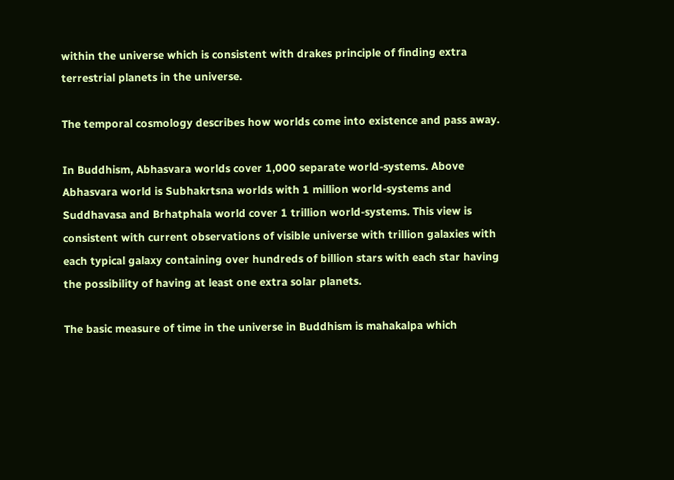within the universe which is consistent with drakes principle of finding extra terrestrial planets in the universe.

The temporal cosmology describes how worlds come into existence and pass away.

In Buddhism, Abhasvara worlds cover 1,000 separate world-systems. Above Abhasvara world is Subhakrtsna worlds with 1 million world-systems and Suddhavasa and Brhatphala world cover 1 trillion world-systems. This view is consistent with current observations of visible universe with trillion galaxies with each typical galaxy containing over hundreds of billion stars with each star having the possibility of having at least one extra solar planets.

The basic measure of time in the universe in Buddhism is mahakalpa which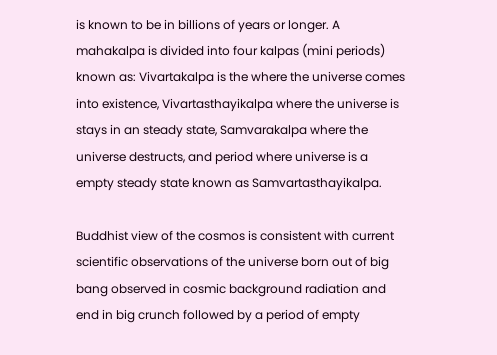is known to be in billions of years or longer. A mahakalpa is divided into four kalpas (mini periods) known as: Vivartakalpa is the where the universe comes into existence, Vivartasthayikalpa where the universe is stays in an steady state, Samvarakalpa where the universe destructs, and period where universe is a empty steady state known as Samvartasthayikalpa.

Buddhist view of the cosmos is consistent with current scientific observations of the universe born out of big bang observed in cosmic background radiation and end in big crunch followed by a period of empty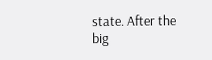state. After the big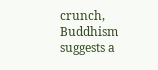crunch, Buddhism suggests a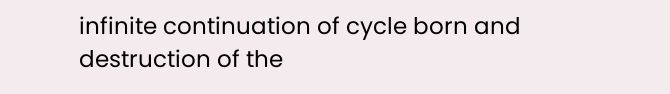infinite continuation of cycle born and destruction of the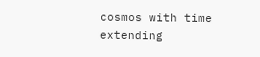cosmos with time extending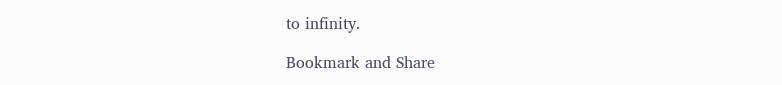to infinity.

Bookmark and Share